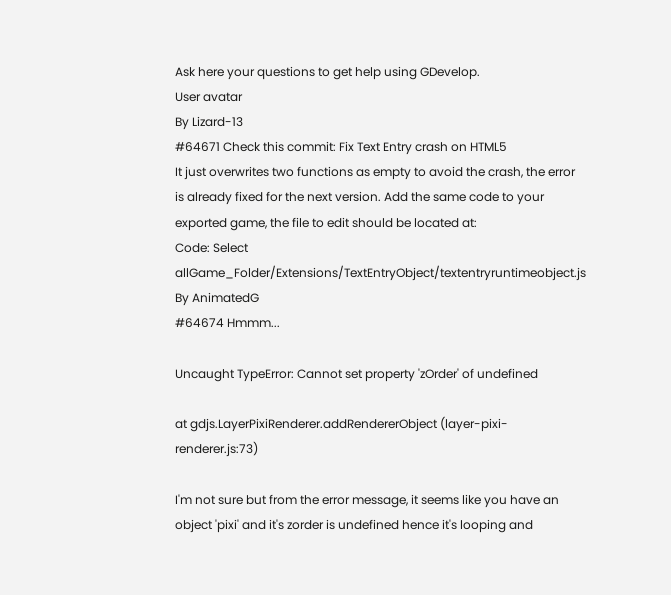Ask here your questions to get help using GDevelop.
User avatar
By Lizard-13
#64671 Check this commit: Fix Text Entry crash on HTML5
It just overwrites two functions as empty to avoid the crash, the error is already fixed for the next version. Add the same code to your exported game, the file to edit should be located at:
Code: Select allGame_Folder/Extensions/TextEntryObject/textentryruntimeobject.js
By AnimatedG
#64674 Hmmm...

Uncaught TypeError: Cannot set property 'zOrder' of undefined

at gdjs.LayerPixiRenderer.addRendererObject (layer-pixi-renderer.js:73)

I'm not sure but from the error message, it seems like you have an object 'pixi' and it's zorder is undefined hence it's looping and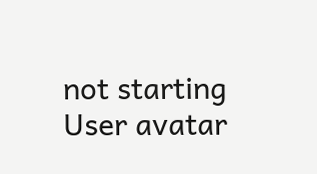not starting
User avatar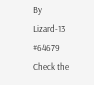By Lizard-13
#64679 Check the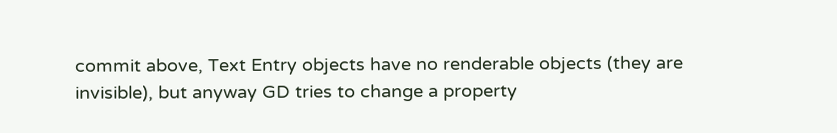commit above, Text Entry objects have no renderable objects (they are invisible), but anyway GD tries to change a property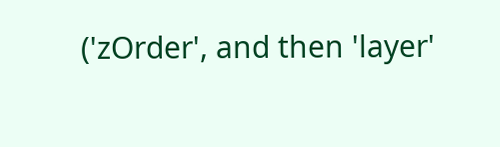('zOrder', and then 'layer'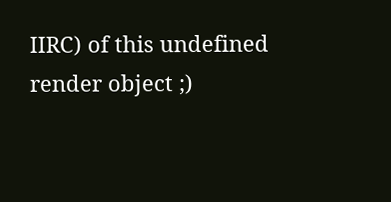IIRC) of this undefined render object ;)